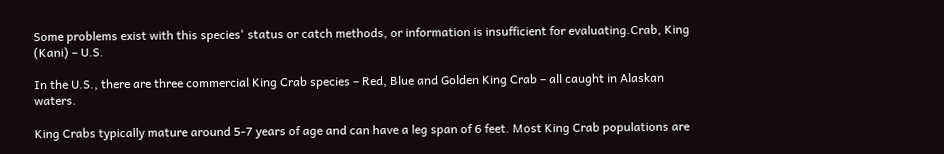Some problems exist with this species' status or catch methods, or information is insufficient for evaluating.Crab, King (Kani) – U.S.

In the U.S., there are three commercial King Crab species – Red, Blue and Golden King Crab – all caught in Alaskan waters.

King Crabs typically mature around 5-7 years of age and can have a leg span of 6 feet. Most King Crab populations are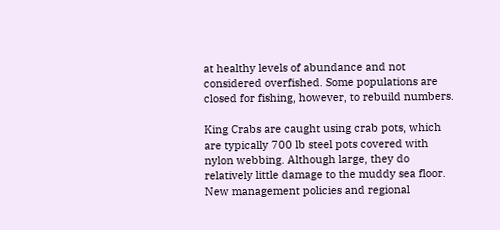at healthy levels of abundance and not considered overfished. Some populations are closed for fishing, however, to rebuild numbers.

King Crabs are caught using crab pots, which are typically 700 lb steel pots covered with nylon webbing. Although large, they do relatively little damage to the muddy sea floor. New management policies and regional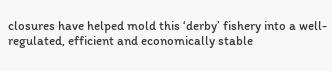closures have helped mold this ‘derby’ fishery into a well-regulated, efficient and economically stable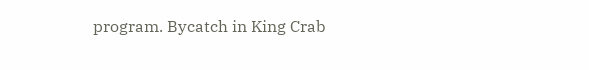program. Bycatch in King Crab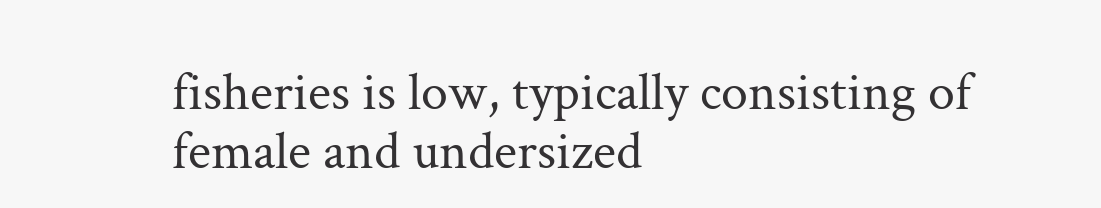fisheries is low, typically consisting of female and undersized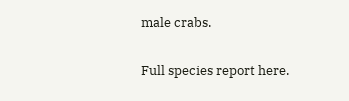male crabs.

Full species report here.